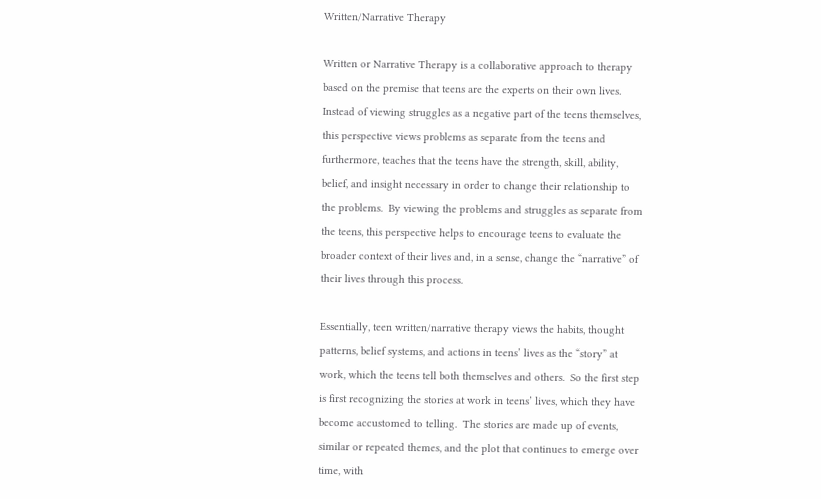Written/Narrative Therapy

Written or Narrative Therapy is a collaborative approach to therapy based on the premise that teens are the experts on their own lives.  Instead of viewing struggles as a negative part of the teens themselves, this perspective views problems as separate from the teens and furthermore, teaches that the teens have the strength, skill, ability, belief, and insight necessary in order to change their relationship to the problems.  By viewing the problems and struggles as separate from the teens, this perspective helps to encourage teens to evaluate the broader context of their lives and, in a sense, change the “narrative” of their lives through this process.

Essentially, teen written/narrative therapy views the habits, thought patterns, belief systems, and actions in teens’ lives as the “story” at work, which the teens tell both themselves and others.  So the first step is first recognizing the stories at work in teens’ lives, which they have become accustomed to telling.  The stories are made up of events, similar or repeated themes, and the plot that continues to emerge over time, with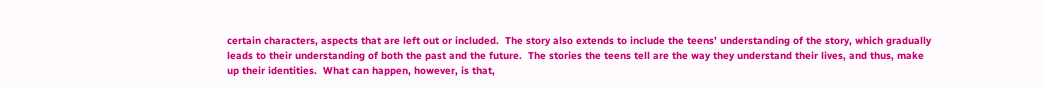certain characters, aspects that are left out or included.  The story also extends to include the teens’ understanding of the story, which gradually leads to their understanding of both the past and the future.  The stories the teens tell are the way they understand their lives, and thus, make up their identities.  What can happen, however, is that,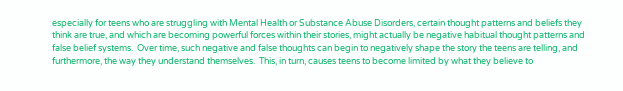especially for teens who are struggling with Mental Health or Substance Abuse Disorders, certain thought patterns and beliefs they think are true, and which are becoming powerful forces within their stories, might actually be negative habitual thought patterns and false belief systems.  Over time, such negative and false thoughts can begin to negatively shape the story the teens are telling, and furthermore, the way they understand themselves.  This, in turn, causes teens to become limited by what they believe to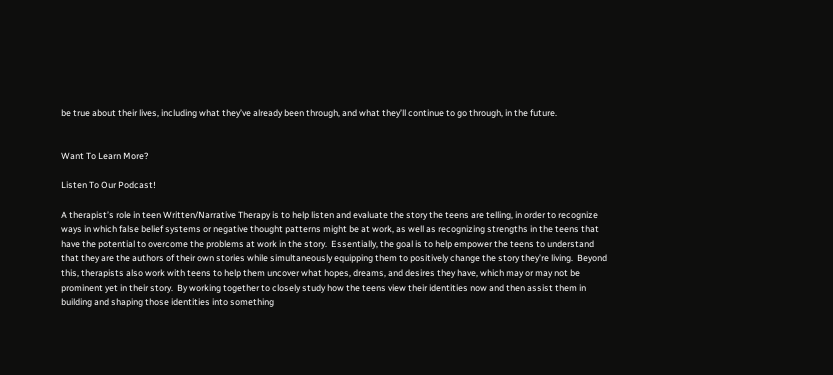be true about their lives, including what they’ve already been through, and what they’ll continue to go through, in the future.


Want To Learn More?

Listen To Our Podcast!

A therapist’s role in teen Written/Narrative Therapy is to help listen and evaluate the story the teens are telling, in order to recognize ways in which false belief systems or negative thought patterns might be at work, as well as recognizing strengths in the teens that have the potential to overcome the problems at work in the story.  Essentially, the goal is to help empower the teens to understand that they are the authors of their own stories while simultaneously equipping them to positively change the story they’re living.  Beyond this, therapists also work with teens to help them uncover what hopes, dreams, and desires they have, which may or may not be prominent yet in their story.  By working together to closely study how the teens view their identities now and then assist them in building and shaping those identities into something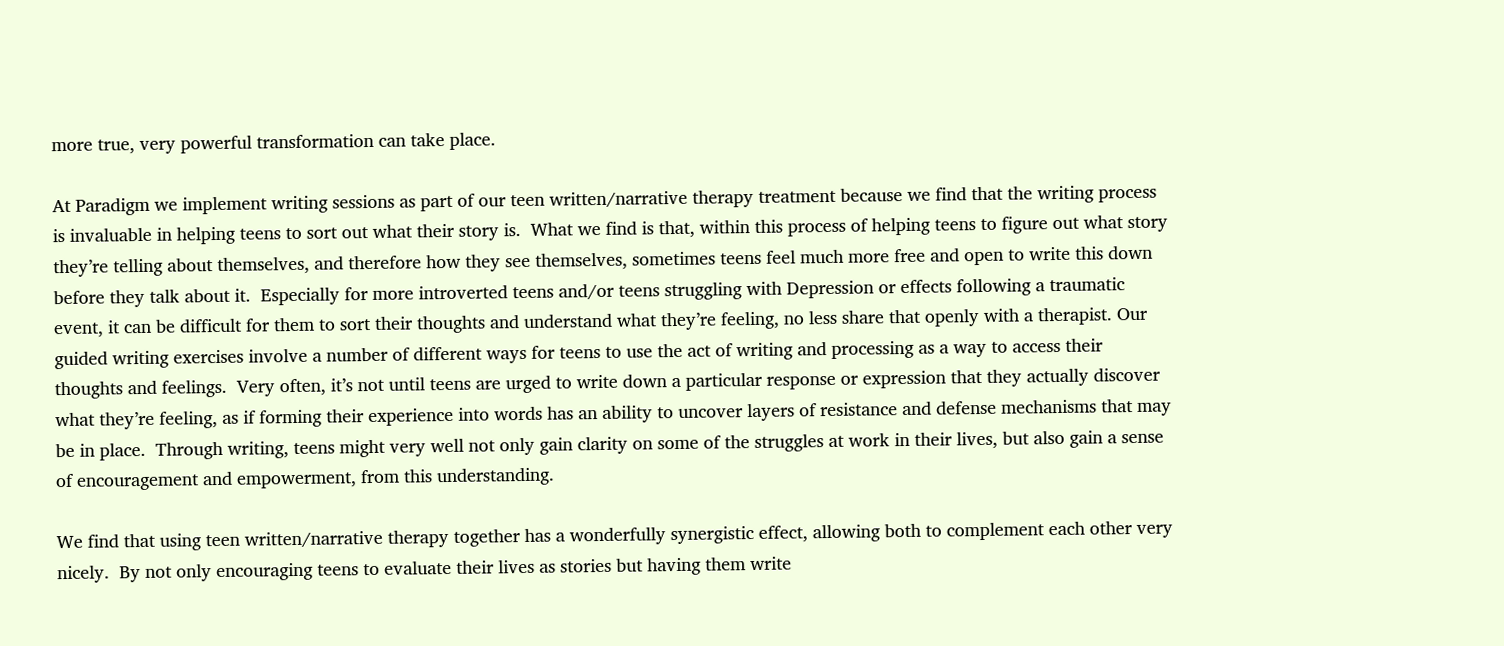more true, very powerful transformation can take place.

At Paradigm we implement writing sessions as part of our teen written/narrative therapy treatment because we find that the writing process is invaluable in helping teens to sort out what their story is.  What we find is that, within this process of helping teens to figure out what story they’re telling about themselves, and therefore how they see themselves, sometimes teens feel much more free and open to write this down before they talk about it.  Especially for more introverted teens and/or teens struggling with Depression or effects following a traumatic event, it can be difficult for them to sort their thoughts and understand what they’re feeling, no less share that openly with a therapist. Our guided writing exercises involve a number of different ways for teens to use the act of writing and processing as a way to access their thoughts and feelings.  Very often, it’s not until teens are urged to write down a particular response or expression that they actually discover what they’re feeling, as if forming their experience into words has an ability to uncover layers of resistance and defense mechanisms that may be in place.  Through writing, teens might very well not only gain clarity on some of the struggles at work in their lives, but also gain a sense of encouragement and empowerment, from this understanding.

We find that using teen written/narrative therapy together has a wonderfully synergistic effect, allowing both to complement each other very nicely.  By not only encouraging teens to evaluate their lives as stories but having them write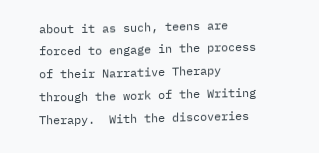about it as such, teens are forced to engage in the process of their Narrative Therapy through the work of the Writing Therapy.  With the discoveries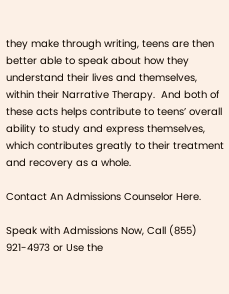they make through writing, teens are then better able to speak about how they understand their lives and themselves, within their Narrative Therapy.  And both of these acts helps contribute to teens’ overall ability to study and express themselves, which contributes greatly to their treatment and recovery as a whole.

Contact An Admissions Counselor Here.

Speak with Admissions Now, Call (855) 921-4973 or Use the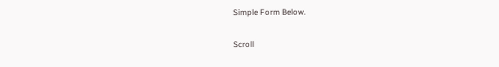Simple Form Below.

Scroll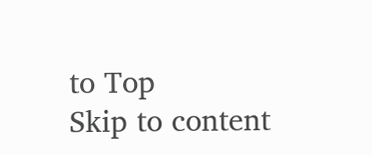to Top
Skip to content